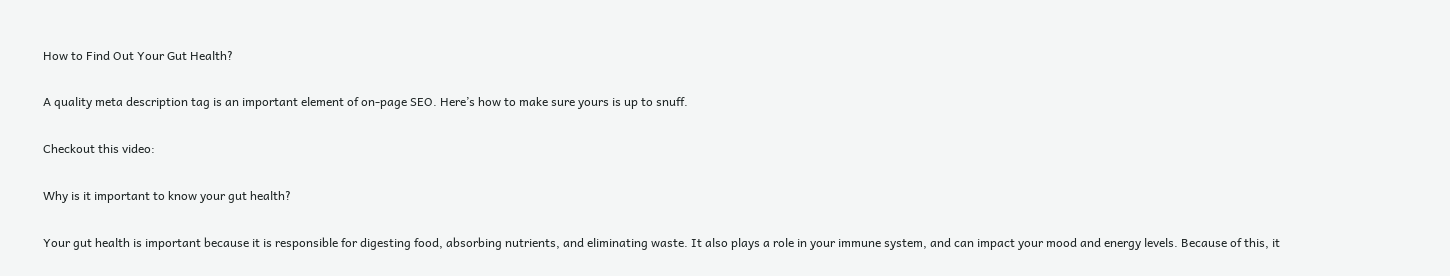How to Find Out Your Gut Health?

A quality meta description tag is an important element of on-page SEO. Here’s how to make sure yours is up to snuff.

Checkout this video:

Why is it important to know your gut health?

Your gut health is important because it is responsible for digesting food, absorbing nutrients, and eliminating waste. It also plays a role in your immune system, and can impact your mood and energy levels. Because of this, it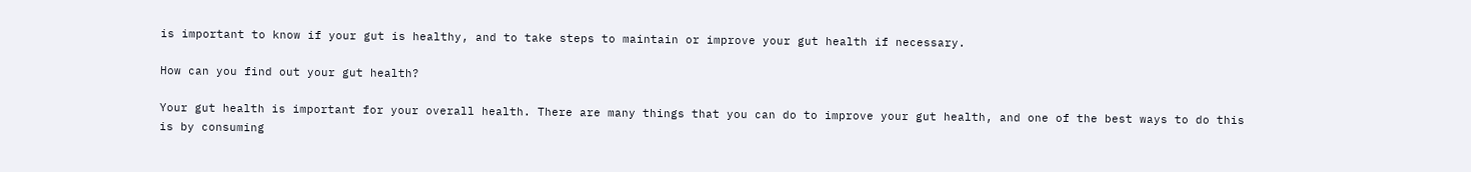is important to know if your gut is healthy, and to take steps to maintain or improve your gut health if necessary.

How can you find out your gut health?

Your gut health is important for your overall health. There are many things that you can do to improve your gut health, and one of the best ways to do this is by consuming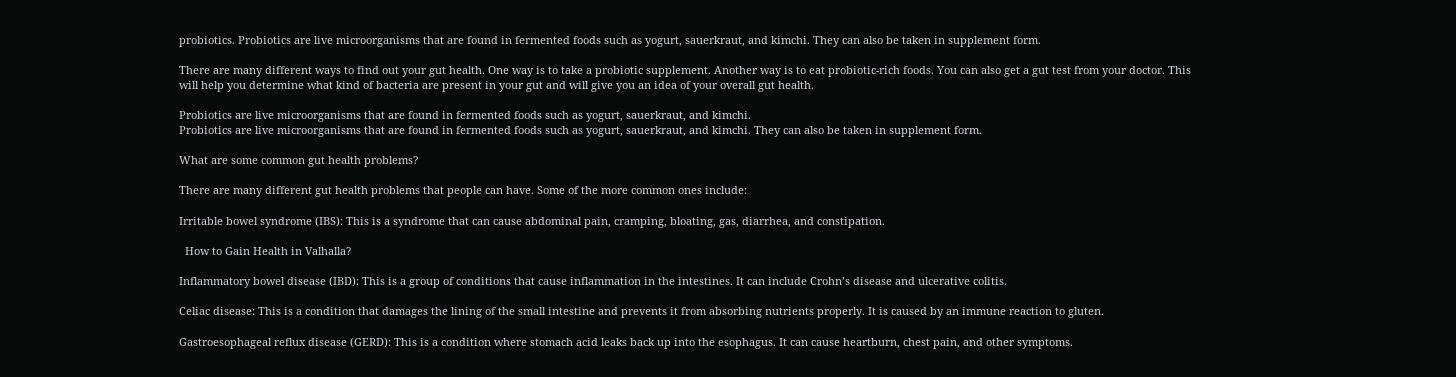probiotics. Probiotics are live microorganisms that are found in fermented foods such as yogurt, sauerkraut, and kimchi. They can also be taken in supplement form.

There are many different ways to find out your gut health. One way is to take a probiotic supplement. Another way is to eat probiotic-rich foods. You can also get a gut test from your doctor. This will help you determine what kind of bacteria are present in your gut and will give you an idea of your overall gut health.

Probiotics are live microorganisms that are found in fermented foods such as yogurt, sauerkraut, and kimchi.
Probiotics are live microorganisms that are found in fermented foods such as yogurt, sauerkraut, and kimchi. They can also be taken in supplement form.

What are some common gut health problems?

There are many different gut health problems that people can have. Some of the more common ones include:

Irritable bowel syndrome (IBS): This is a syndrome that can cause abdominal pain, cramping, bloating, gas, diarrhea, and constipation.

  How to Gain Health in Valhalla?

Inflammatory bowel disease (IBD): This is a group of conditions that cause inflammation in the intestines. It can include Crohn’s disease and ulcerative colitis.

Celiac disease: This is a condition that damages the lining of the small intestine and prevents it from absorbing nutrients properly. It is caused by an immune reaction to gluten.

Gastroesophageal reflux disease (GERD): This is a condition where stomach acid leaks back up into the esophagus. It can cause heartburn, chest pain, and other symptoms.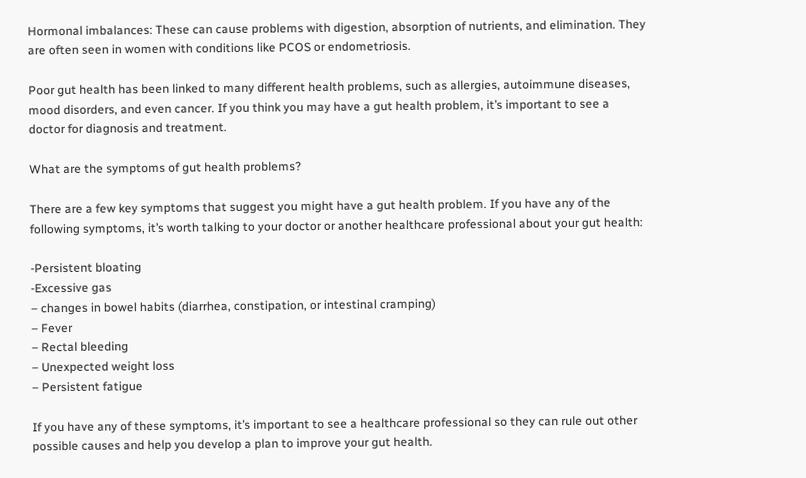Hormonal imbalances: These can cause problems with digestion, absorption of nutrients, and elimination. They are often seen in women with conditions like PCOS or endometriosis.

Poor gut health has been linked to many different health problems, such as allergies, autoimmune diseases, mood disorders, and even cancer. If you think you may have a gut health problem, it’s important to see a doctor for diagnosis and treatment.

What are the symptoms of gut health problems?

There are a few key symptoms that suggest you might have a gut health problem. If you have any of the following symptoms, it’s worth talking to your doctor or another healthcare professional about your gut health:

-Persistent bloating
-Excessive gas
– changes in bowel habits (diarrhea, constipation, or intestinal cramping)
– Fever
– Rectal bleeding
– Unexpected weight loss
– Persistent fatigue

If you have any of these symptoms, it’s important to see a healthcare professional so they can rule out other possible causes and help you develop a plan to improve your gut health.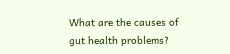What are the causes of gut health problems?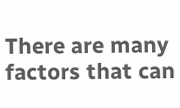There are many factors that can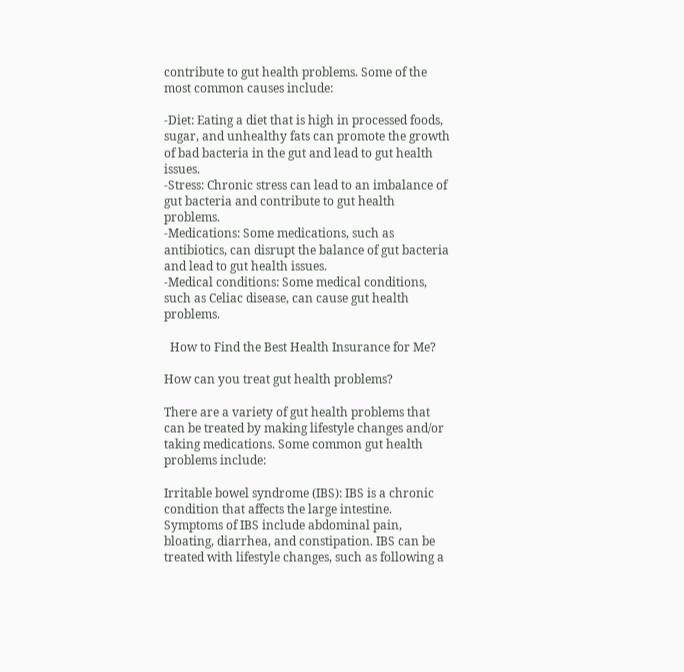contribute to gut health problems. Some of the most common causes include:

-Diet: Eating a diet that is high in processed foods, sugar, and unhealthy fats can promote the growth of bad bacteria in the gut and lead to gut health issues.
-Stress: Chronic stress can lead to an imbalance of gut bacteria and contribute to gut health problems.
-Medications: Some medications, such as antibiotics, can disrupt the balance of gut bacteria and lead to gut health issues.
-Medical conditions: Some medical conditions, such as Celiac disease, can cause gut health problems.

  How to Find the Best Health Insurance for Me?

How can you treat gut health problems?

There are a variety of gut health problems that can be treated by making lifestyle changes and/or taking medications. Some common gut health problems include:

Irritable bowel syndrome (IBS): IBS is a chronic condition that affects the large intestine. Symptoms of IBS include abdominal pain, bloating, diarrhea, and constipation. IBS can be treated with lifestyle changes, such as following a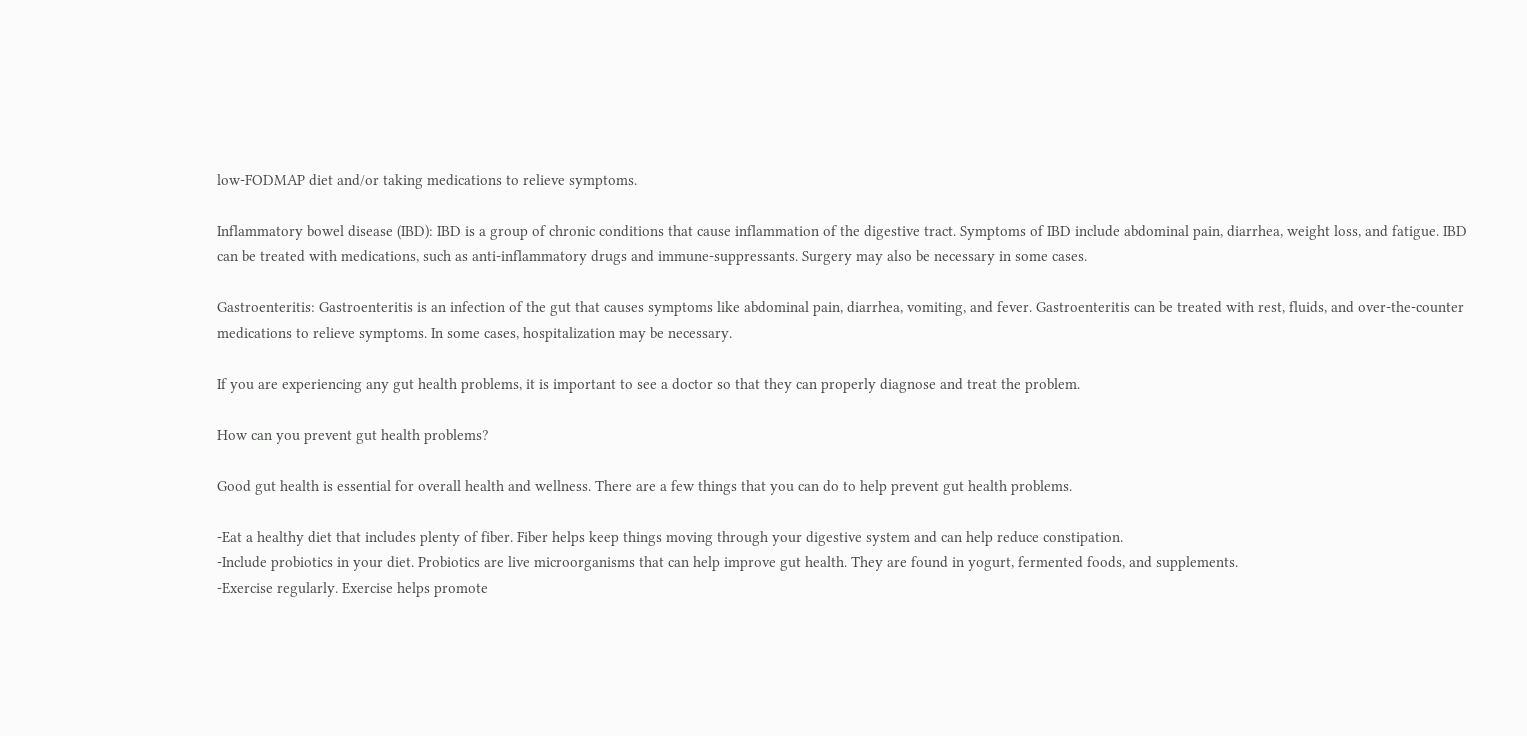low-FODMAP diet and/or taking medications to relieve symptoms.

Inflammatory bowel disease (IBD): IBD is a group of chronic conditions that cause inflammation of the digestive tract. Symptoms of IBD include abdominal pain, diarrhea, weight loss, and fatigue. IBD can be treated with medications, such as anti-inflammatory drugs and immune-suppressants. Surgery may also be necessary in some cases.

Gastroenteritis: Gastroenteritis is an infection of the gut that causes symptoms like abdominal pain, diarrhea, vomiting, and fever. Gastroenteritis can be treated with rest, fluids, and over-the-counter medications to relieve symptoms. In some cases, hospitalization may be necessary.

If you are experiencing any gut health problems, it is important to see a doctor so that they can properly diagnose and treat the problem.

How can you prevent gut health problems?

Good gut health is essential for overall health and wellness. There are a few things that you can do to help prevent gut health problems.

-Eat a healthy diet that includes plenty of fiber. Fiber helps keep things moving through your digestive system and can help reduce constipation.
-Include probiotics in your diet. Probiotics are live microorganisms that can help improve gut health. They are found in yogurt, fermented foods, and supplements.
-Exercise regularly. Exercise helps promote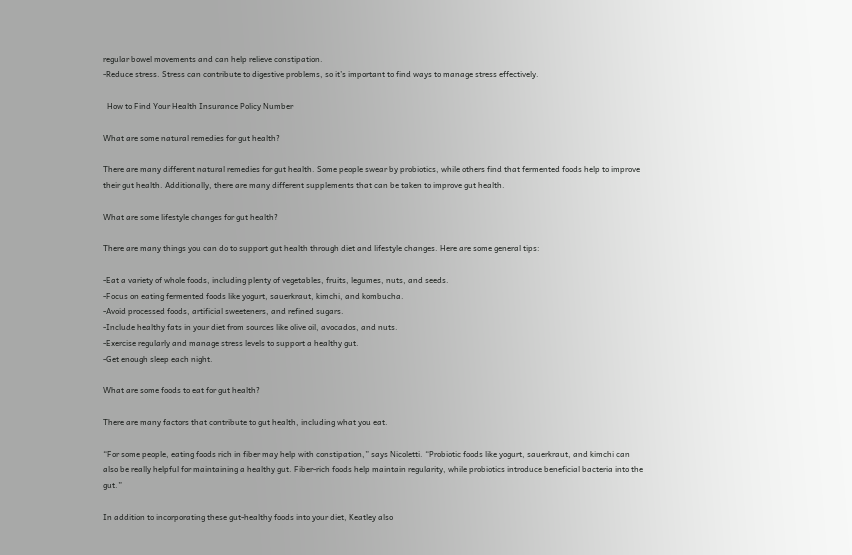regular bowel movements and can help relieve constipation.
-Reduce stress. Stress can contribute to digestive problems, so it’s important to find ways to manage stress effectively.

  How to Find Your Health Insurance Policy Number

What are some natural remedies for gut health?

There are many different natural remedies for gut health. Some people swear by probiotics, while others find that fermented foods help to improve their gut health. Additionally, there are many different supplements that can be taken to improve gut health.

What are some lifestyle changes for gut health?

There are many things you can do to support gut health through diet and lifestyle changes. Here are some general tips:

-Eat a variety of whole foods, including plenty of vegetables, fruits, legumes, nuts, and seeds.
-Focus on eating fermented foods like yogurt, sauerkraut, kimchi, and kombucha.
-Avoid processed foods, artificial sweeteners, and refined sugars.
-Include healthy fats in your diet from sources like olive oil, avocados, and nuts.
-Exercise regularly and manage stress levels to support a healthy gut.
-Get enough sleep each night.

What are some foods to eat for gut health?

There are many factors that contribute to gut health, including what you eat.

“For some people, eating foods rich in fiber may help with constipation,” says Nicoletti. “Probiotic foods like yogurt, sauerkraut, and kimchi can also be really helpful for maintaining a healthy gut. Fiber-rich foods help maintain regularity, while probiotics introduce beneficial bacteria into the gut.”

In addition to incorporating these gut-healthy foods into your diet, Keatley also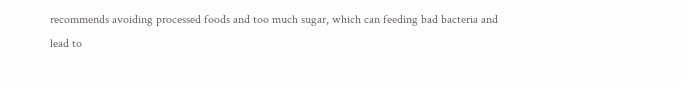recommends avoiding processed foods and too much sugar, which can feeding bad bacteria and lead to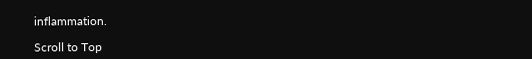inflammation.

Scroll to Top